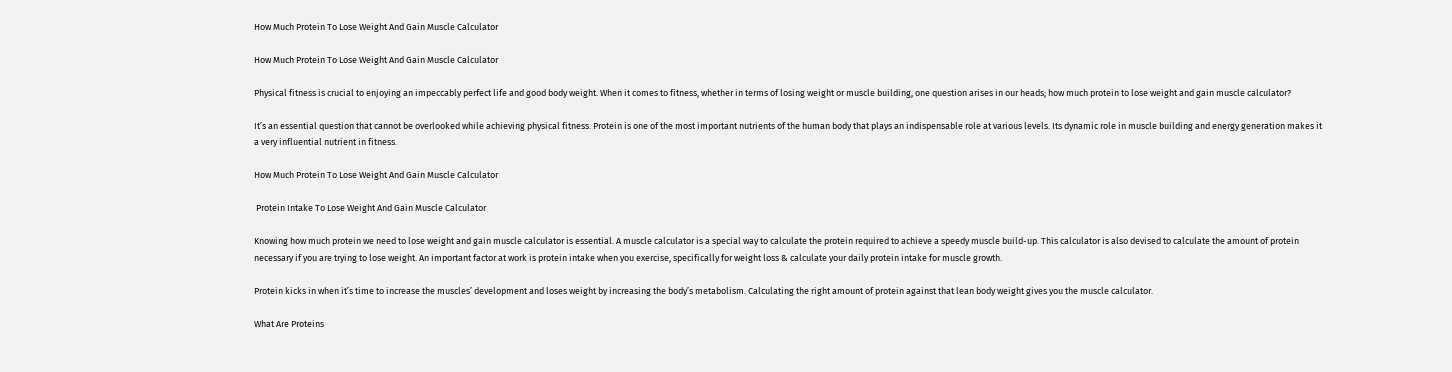How Much Protein To Lose Weight And Gain Muscle Calculator

How Much Protein To Lose Weight And Gain Muscle Calculator

Physical fitness is crucial to enjoying an impeccably perfect life and good body weight. When it comes to fitness, whether in terms of losing weight or muscle building, one question arises in our heads; how much protein to lose weight and gain muscle calculator?

It’s an essential question that cannot be overlooked while achieving physical fitness. Protein is one of the most important nutrients of the human body that plays an indispensable role at various levels. Its dynamic role in muscle building and energy generation makes it a very influential nutrient in fitness.

How Much Protein To Lose Weight And Gain Muscle Calculator

 Protein Intake To Lose Weight And Gain Muscle Calculator

Knowing how much protein we need to lose weight and gain muscle calculator is essential. A muscle calculator is a special way to calculate the protein required to achieve a speedy muscle build-up. This calculator is also devised to calculate the amount of protein necessary if you are trying to lose weight. An important factor at work is protein intake when you exercise, specifically for weight loss & calculate your daily protein intake for muscle growth.

Protein kicks in when it’s time to increase the muscles’ development and loses weight by increasing the body’s metabolism. Calculating the right amount of protein against that lean body weight gives you the muscle calculator.

What Are Proteins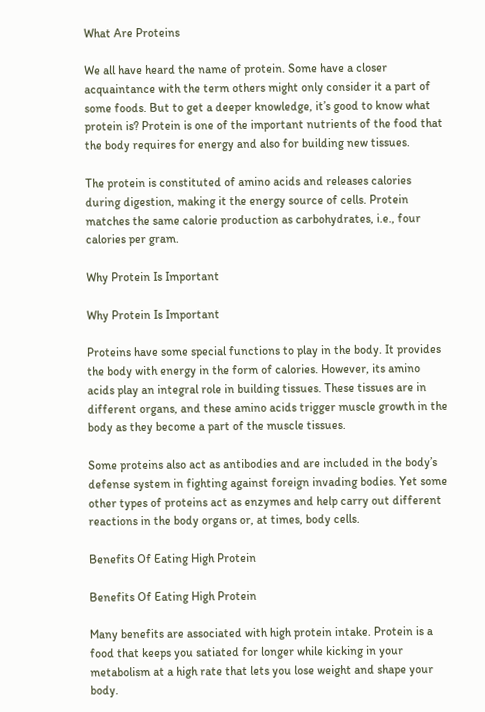What Are Proteins

We all have heard the name of protein. Some have a closer acquaintance with the term others might only consider it a part of some foods. But to get a deeper knowledge, it’s good to know what protein is? Protein is one of the important nutrients of the food that the body requires for energy and also for building new tissues.

The protein is constituted of amino acids and releases calories during digestion, making it the energy source of cells. Protein matches the same calorie production as carbohydrates, i.e., four calories per gram.

Why Protein Is Important

Why Protein Is Important

Proteins have some special functions to play in the body. It provides the body with energy in the form of calories. However, its amino acids play an integral role in building tissues. These tissues are in different organs, and these amino acids trigger muscle growth in the body as they become a part of the muscle tissues.

Some proteins also act as antibodies and are included in the body’s defense system in fighting against foreign invading bodies. Yet some other types of proteins act as enzymes and help carry out different reactions in the body organs or, at times, body cells.

Benefits Of Eating High Protein

Benefits Of Eating High Protein

Many benefits are associated with high protein intake. Protein is a food that keeps you satiated for longer while kicking in your metabolism at a high rate that lets you lose weight and shape your body.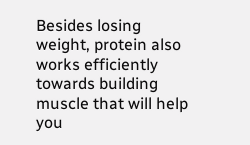Besides losing weight, protein also works efficiently towards building muscle that will help you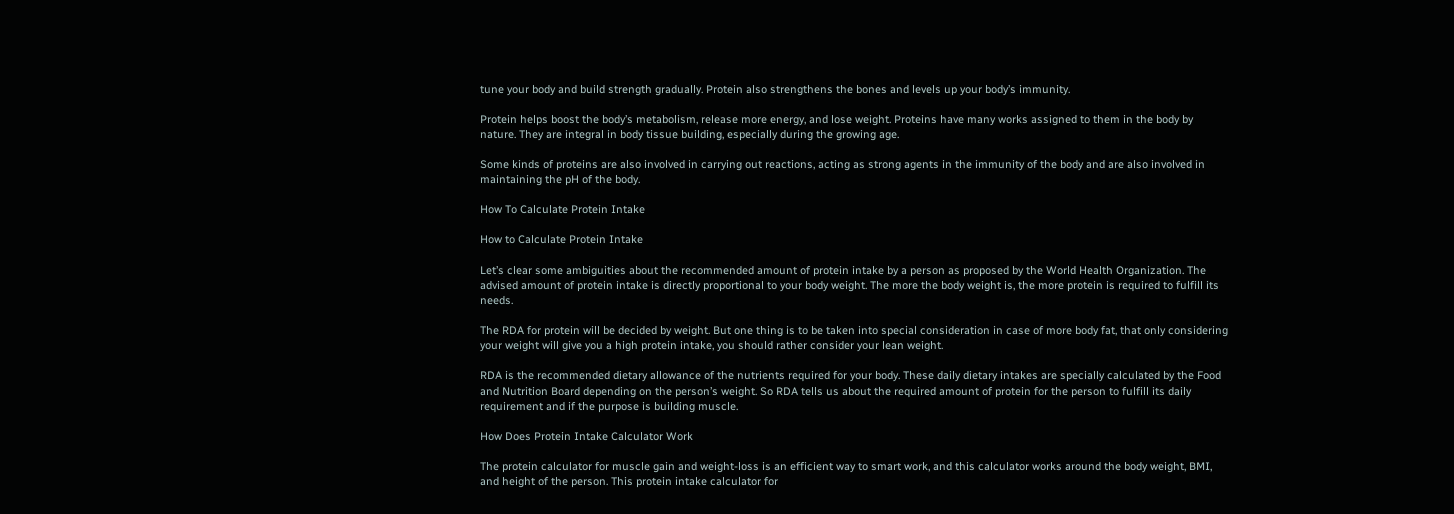tune your body and build strength gradually. Protein also strengthens the bones and levels up your body’s immunity.

Protein helps boost the body’s metabolism, release more energy, and lose weight. Proteins have many works assigned to them in the body by nature. They are integral in body tissue building, especially during the growing age.

Some kinds of proteins are also involved in carrying out reactions, acting as strong agents in the immunity of the body and are also involved in maintaining the pH of the body.

How To Calculate Protein Intake

How to Calculate Protein Intake

Let’s clear some ambiguities about the recommended amount of protein intake by a person as proposed by the World Health Organization. The advised amount of protein intake is directly proportional to your body weight. The more the body weight is, the more protein is required to fulfill its needs.

The RDA for protein will be decided by weight. But one thing is to be taken into special consideration in case of more body fat, that only considering your weight will give you a high protein intake, you should rather consider your lean weight.

RDA is the recommended dietary allowance of the nutrients required for your body. These daily dietary intakes are specially calculated by the Food and Nutrition Board depending on the person’s weight. So RDA tells us about the required amount of protein for the person to fulfill its daily requirement and if the purpose is building muscle.

How Does Protein Intake Calculator Work

The protein calculator for muscle gain and weight-loss is an efficient way to smart work, and this calculator works around the body weight, BMI, and height of the person. This protein intake calculator for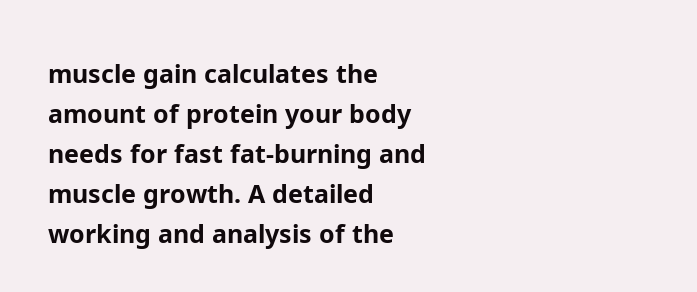muscle gain calculates the amount of protein your body needs for fast fat-burning and muscle growth. A detailed working and analysis of the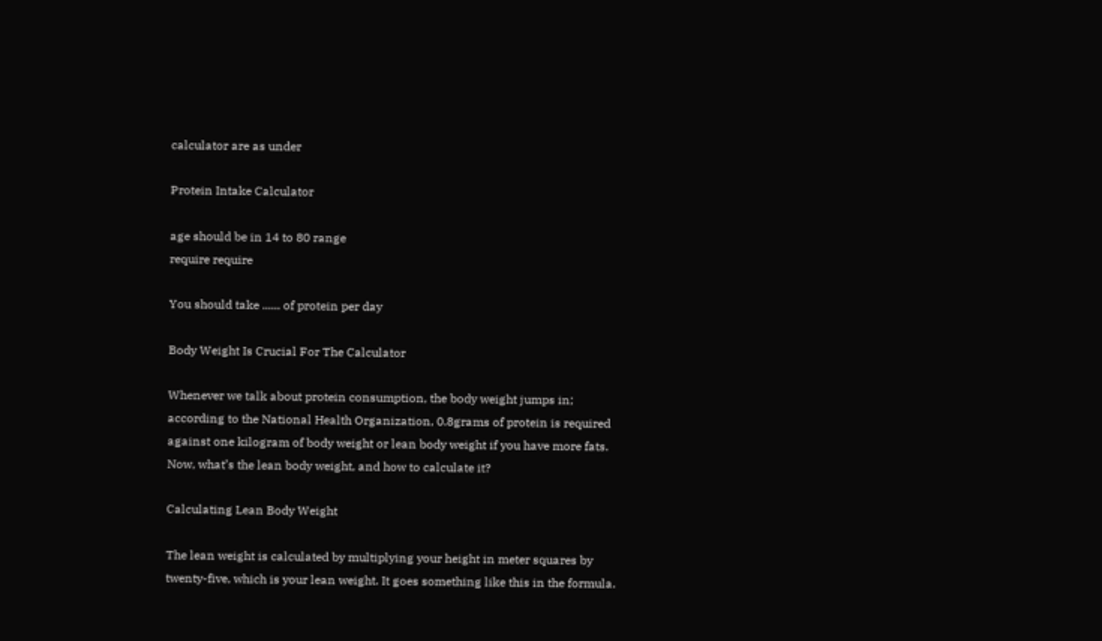calculator are as under

Protein Intake Calculator

age should be in 14 to 80 range
require require

You should take ...... of protein per day

Body Weight Is Crucial For The Calculator

Whenever we talk about protein consumption, the body weight jumps in; according to the National Health Organization, 0.8grams of protein is required against one kilogram of body weight or lean body weight if you have more fats. Now, what’s the lean body weight, and how to calculate it?

Calculating Lean Body Weight

The lean weight is calculated by multiplying your height in meter squares by twenty-five, which is your lean weight. It goes something like this in the formula.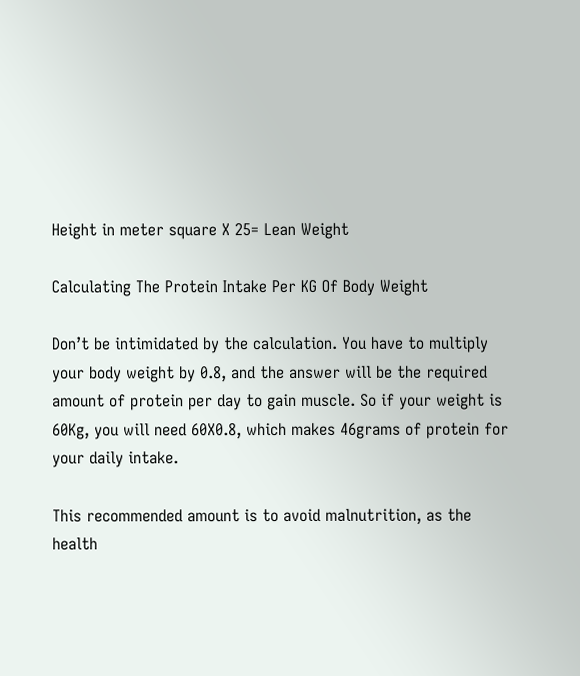Height in meter square X 25= Lean Weight

Calculating The Protein Intake Per KG Of Body Weight

Don’t be intimidated by the calculation. You have to multiply your body weight by 0.8, and the answer will be the required amount of protein per day to gain muscle. So if your weight is 60Kg, you will need 60X0.8, which makes 46grams of protein for your daily intake.

This recommended amount is to avoid malnutrition, as the health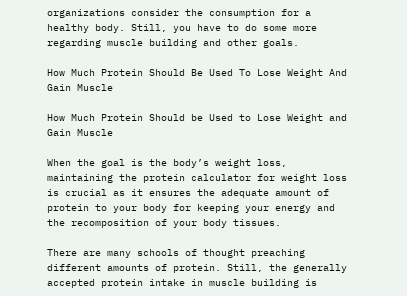organizations consider the consumption for a healthy body. Still, you have to do some more regarding muscle building and other goals.

How Much Protein Should Be Used To Lose Weight And Gain Muscle

How Much Protein Should be Used to Lose Weight and Gain Muscle

When the goal is the body’s weight loss, maintaining the protein calculator for weight loss is crucial as it ensures the adequate amount of protein to your body for keeping your energy and the recomposition of your body tissues.

There are many schools of thought preaching different amounts of protein. Still, the generally accepted protein intake in muscle building is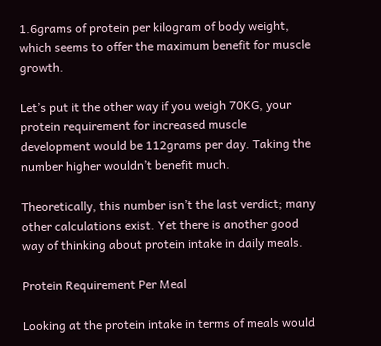1.6grams of protein per kilogram of body weight, which seems to offer the maximum benefit for muscle growth.

Let’s put it the other way if you weigh 70KG, your protein requirement for increased muscle development would be 112grams per day. Taking the number higher wouldn’t benefit much.

Theoretically, this number isn’t the last verdict; many other calculations exist. Yet there is another good way of thinking about protein intake in daily meals.

Protein Requirement Per Meal

Looking at the protein intake in terms of meals would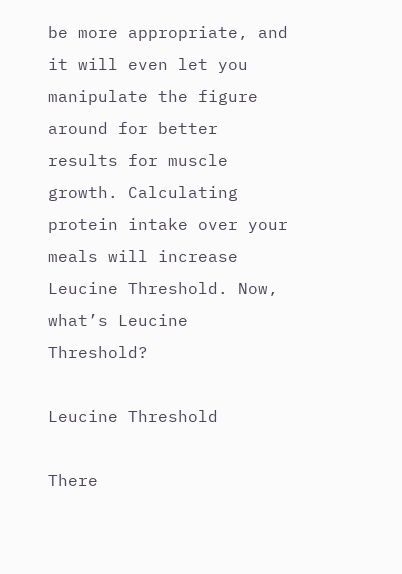be more appropriate, and it will even let you manipulate the figure around for better results for muscle growth. Calculating protein intake over your meals will increase Leucine Threshold. Now, what’s Leucine Threshold?

Leucine Threshold

There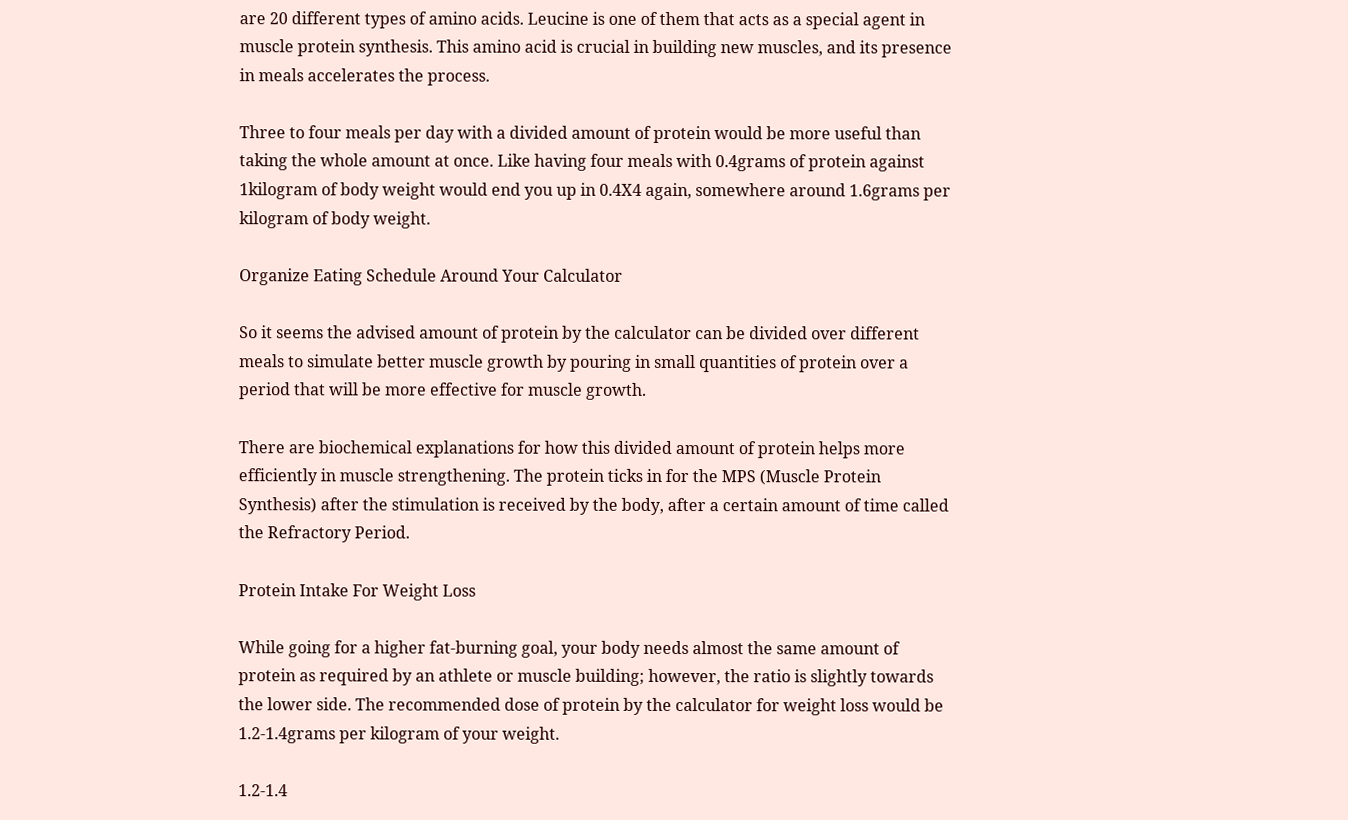are 20 different types of amino acids. Leucine is one of them that acts as a special agent in muscle protein synthesis. This amino acid is crucial in building new muscles, and its presence in meals accelerates the process.

Three to four meals per day with a divided amount of protein would be more useful than taking the whole amount at once. Like having four meals with 0.4grams of protein against 1kilogram of body weight would end you up in 0.4X4 again, somewhere around 1.6grams per kilogram of body weight.

Organize Eating Schedule Around Your Calculator

So it seems the advised amount of protein by the calculator can be divided over different meals to simulate better muscle growth by pouring in small quantities of protein over a period that will be more effective for muscle growth.

There are biochemical explanations for how this divided amount of protein helps more efficiently in muscle strengthening. The protein ticks in for the MPS (Muscle Protein Synthesis) after the stimulation is received by the body, after a certain amount of time called the Refractory Period.

Protein Intake For Weight Loss

While going for a higher fat-burning goal, your body needs almost the same amount of protein as required by an athlete or muscle building; however, the ratio is slightly towards the lower side. The recommended dose of protein by the calculator for weight loss would be 1.2-1.4grams per kilogram of your weight.

1.2-1.4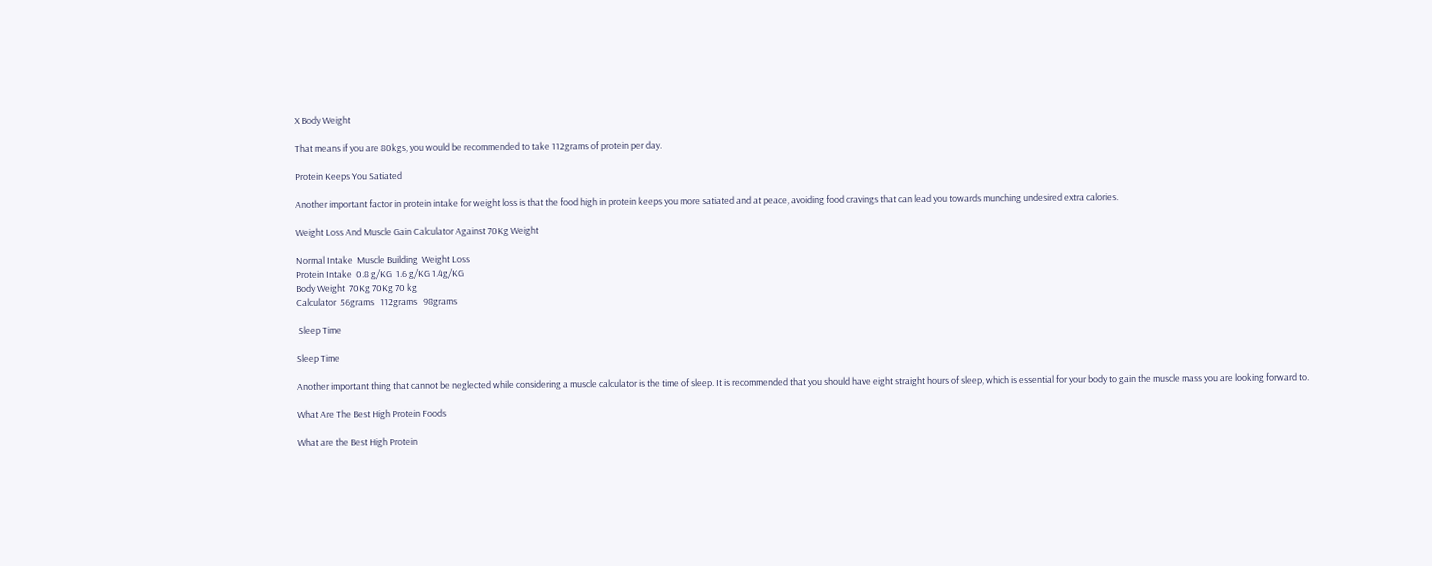X Body Weight

That means if you are 80kgs, you would be recommended to take 112grams of protein per day.

Protein Keeps You Satiated

Another important factor in protein intake for weight loss is that the food high in protein keeps you more satiated and at peace, avoiding food cravings that can lead you towards munching undesired extra calories.

Weight Loss And Muscle Gain Calculator Against 70Kg Weight

Normal Intake  Muscle Building  Weight Loss
Protein Intake  0.8 g/KG  1.6 g/KG 1.4g/KG
Body Weight  70Kg 70Kg 70 kg
Calculator  56grams   112grams   98grams

 Sleep Time

Sleep Time

Another important thing that cannot be neglected while considering a muscle calculator is the time of sleep. It is recommended that you should have eight straight hours of sleep, which is essential for your body to gain the muscle mass you are looking forward to.

What Are The Best High Protein Foods

What are the Best High Protein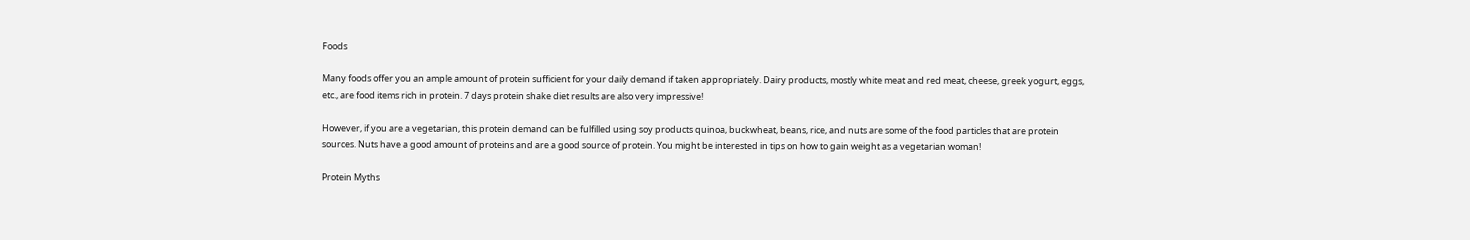Foods

Many foods offer you an ample amount of protein sufficient for your daily demand if taken appropriately. Dairy products, mostly white meat and red meat, cheese, greek yogurt, eggs, etc., are food items rich in protein. 7 days protein shake diet results are also very impressive!

However, if you are a vegetarian, this protein demand can be fulfilled using soy products quinoa, buckwheat, beans, rice, and nuts are some of the food particles that are protein sources. Nuts have a good amount of proteins and are a good source of protein. You might be interested in tips on how to gain weight as a vegetarian woman!

Protein Myths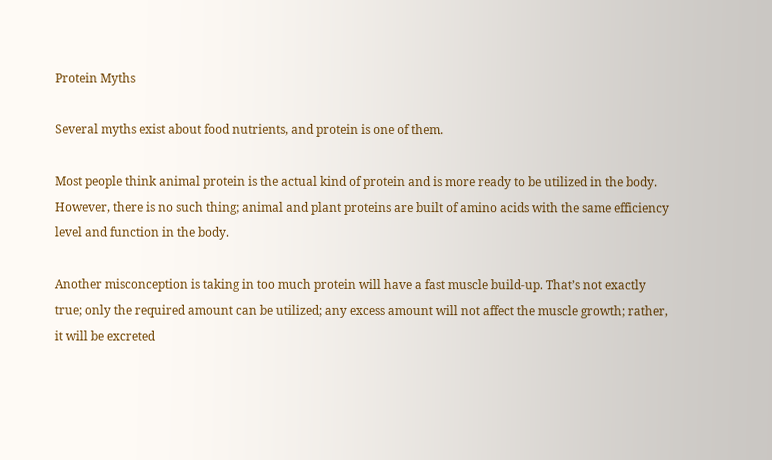Protein Myths

Several myths exist about food nutrients, and protein is one of them.

Most people think animal protein is the actual kind of protein and is more ready to be utilized in the body. However, there is no such thing; animal and plant proteins are built of amino acids with the same efficiency level and function in the body.

Another misconception is taking in too much protein will have a fast muscle build-up. That’s not exactly true; only the required amount can be utilized; any excess amount will not affect the muscle growth; rather, it will be excreted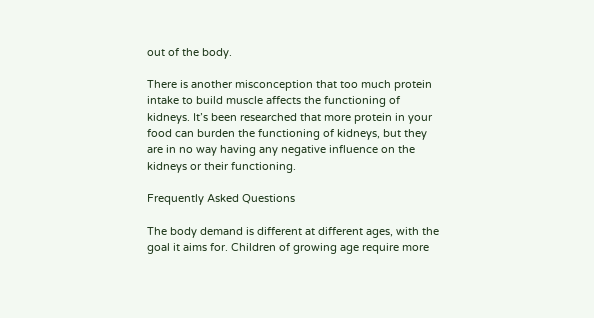out of the body.

There is another misconception that too much protein intake to build muscle affects the functioning of kidneys. It’s been researched that more protein in your food can burden the functioning of kidneys, but they are in no way having any negative influence on the kidneys or their functioning.

Frequently Asked Questions

The body demand is different at different ages, with the goal it aims for. Children of growing age require more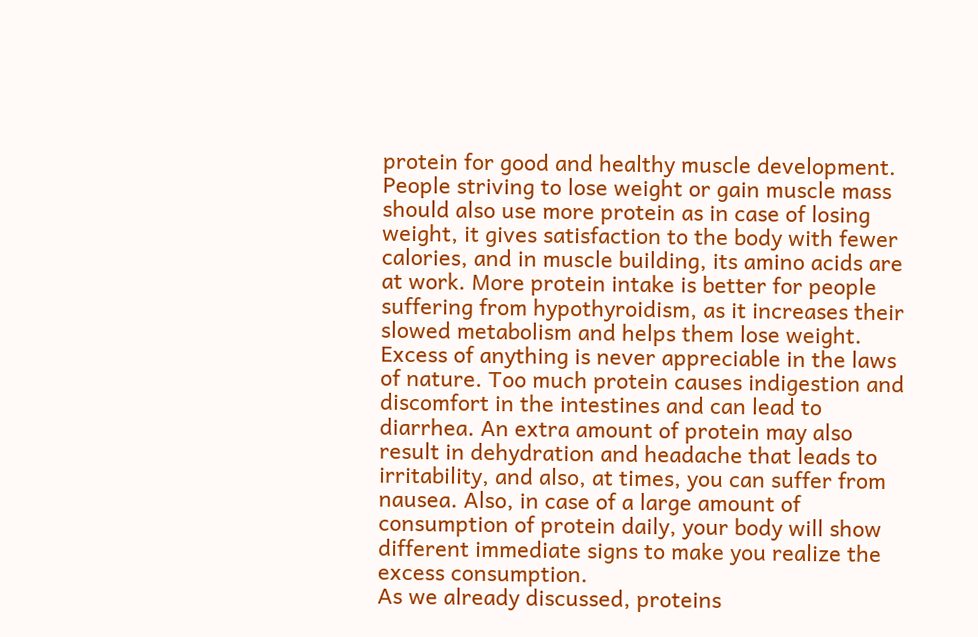protein for good and healthy muscle development.   People striving to lose weight or gain muscle mass should also use more protein as in case of losing weight, it gives satisfaction to the body with fewer calories, and in muscle building, its amino acids are at work. More protein intake is better for people suffering from hypothyroidism, as it increases their slowed metabolism and helps them lose weight.
Excess of anything is never appreciable in the laws of nature. Too much protein causes indigestion and discomfort in the intestines and can lead to diarrhea. An extra amount of protein may also result in dehydration and headache that leads to irritability, and also, at times, you can suffer from nausea. Also, in case of a large amount of consumption of protein daily, your body will show different immediate signs to make you realize the excess consumption.
As we already discussed, proteins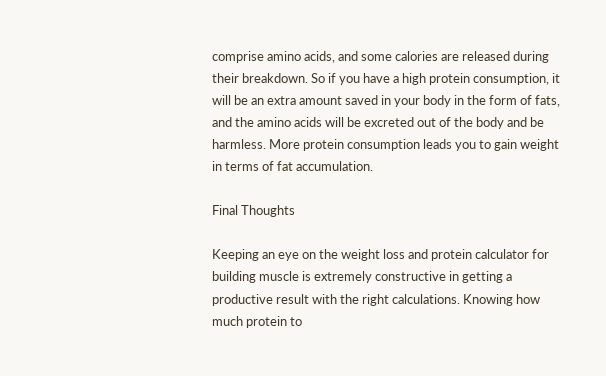comprise amino acids, and some calories are released during their breakdown. So if you have a high protein consumption, it will be an extra amount saved in your body in the form of fats, and the amino acids will be excreted out of the body and be harmless. More protein consumption leads you to gain weight in terms of fat accumulation.

Final Thoughts

Keeping an eye on the weight loss and protein calculator for building muscle is extremely constructive in getting a productive result with the right calculations. Knowing how much protein to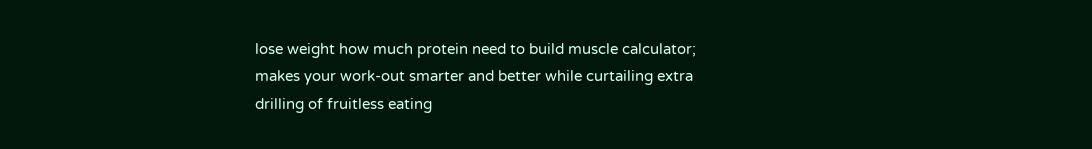lose weight how much protein need to build muscle calculator; makes your work-out smarter and better while curtailing extra drilling of fruitless eating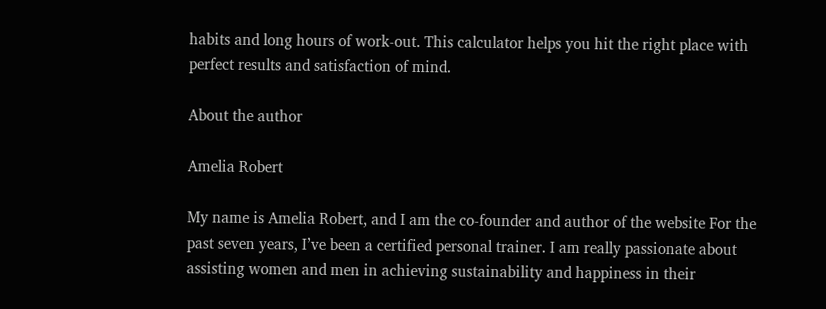habits and long hours of work-out. This calculator helps you hit the right place with perfect results and satisfaction of mind.

About the author

Amelia Robert

My name is Amelia Robert, and I am the co-founder and author of the website For the past seven years, I’ve been a certified personal trainer. I am really passionate about assisting women and men in achieving sustainability and happiness in their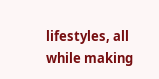lifestyles, all while making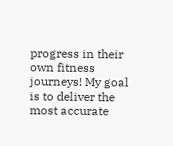progress in their own fitness journeys! My goal is to deliver the most accurate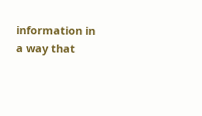information in a way that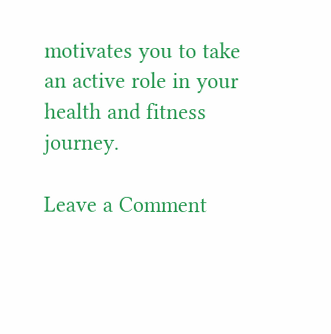motivates you to take an active role in your health and fitness journey.

Leave a Comment